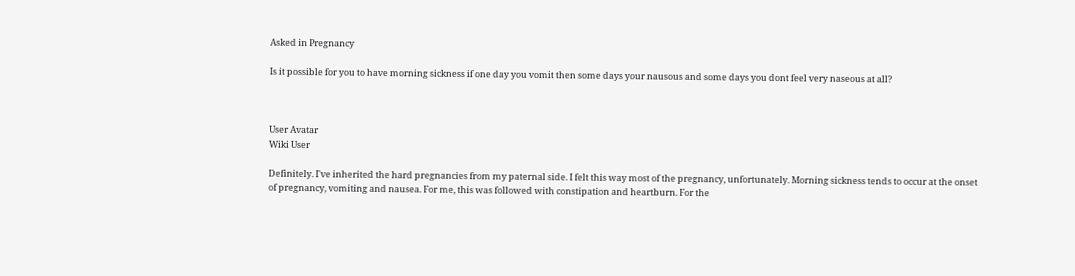Asked in Pregnancy

Is it possible for you to have morning sickness if one day you vomit then some days your nausous and some days you dont feel very naseous at all?



User Avatar
Wiki User

Definitely. I've inherited the hard pregnancies from my paternal side. I felt this way most of the pregnancy, unfortunately. Morning sickness tends to occur at the onset of pregnancy, vomiting and nausea. For me, this was followed with constipation and heartburn. For the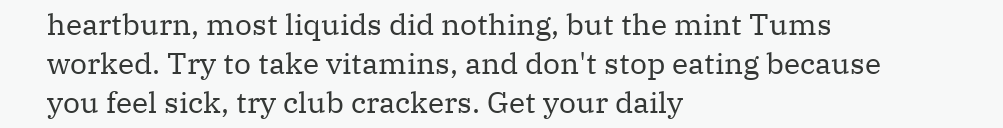heartburn, most liquids did nothing, but the mint Tums worked. Try to take vitamins, and don't stop eating because you feel sick, try club crackers. Get your daily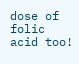dose of folic acid too!